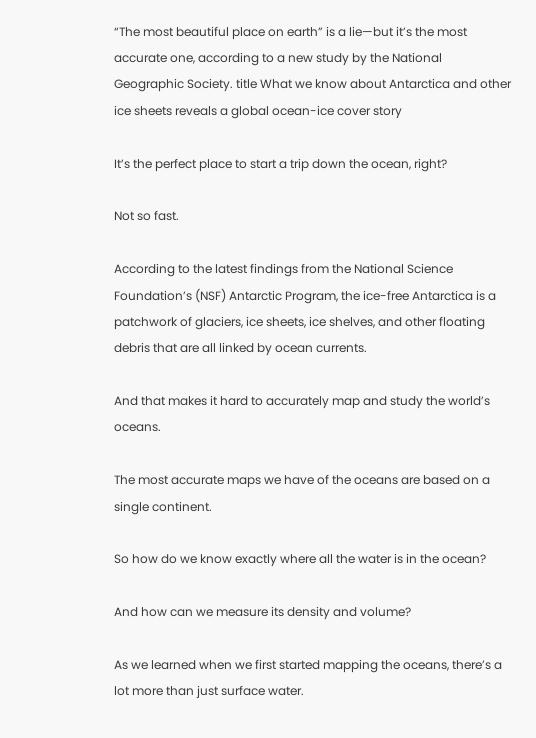“The most beautiful place on earth” is a lie—but it’s the most accurate one, according to a new study by the National Geographic Society. title What we know about Antarctica and other ice sheets reveals a global ocean-ice cover story

It’s the perfect place to start a trip down the ocean, right?

Not so fast.

According to the latest findings from the National Science Foundation’s (NSF) Antarctic Program, the ice-free Antarctica is a patchwork of glaciers, ice sheets, ice shelves, and other floating debris that are all linked by ocean currents.

And that makes it hard to accurately map and study the world’s oceans.

The most accurate maps we have of the oceans are based on a single continent.

So how do we know exactly where all the water is in the ocean?

And how can we measure its density and volume?

As we learned when we first started mapping the oceans, there’s a lot more than just surface water.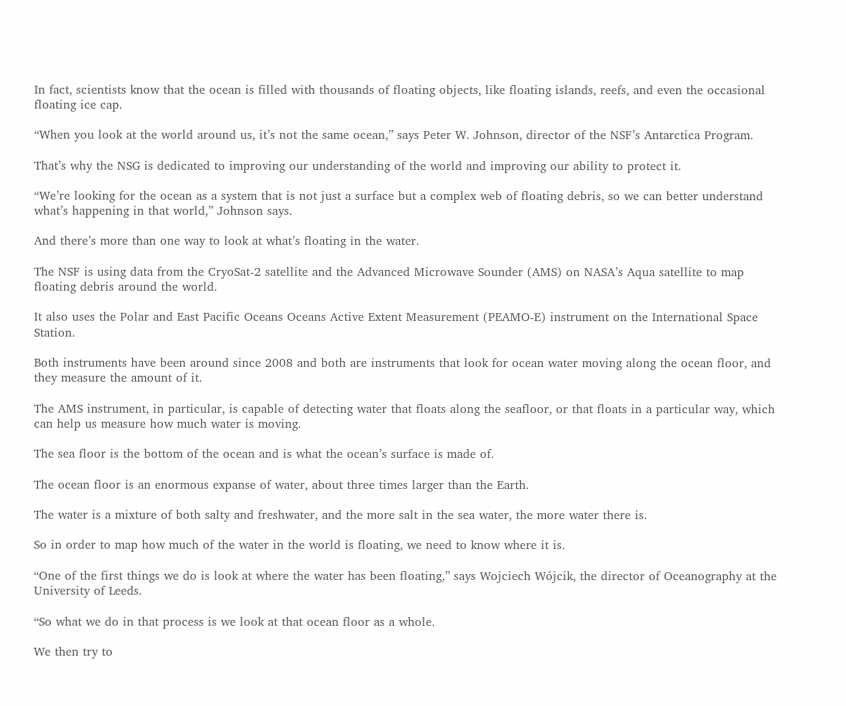In fact, scientists know that the ocean is filled with thousands of floating objects, like floating islands, reefs, and even the occasional floating ice cap.

“When you look at the world around us, it’s not the same ocean,” says Peter W. Johnson, director of the NSF’s Antarctica Program.

That’s why the NSG is dedicated to improving our understanding of the world and improving our ability to protect it.

“We’re looking for the ocean as a system that is not just a surface but a complex web of floating debris, so we can better understand what’s happening in that world,” Johnson says.

And there’s more than one way to look at what’s floating in the water.

The NSF is using data from the CryoSat-2 satellite and the Advanced Microwave Sounder (AMS) on NASA’s Aqua satellite to map floating debris around the world.

It also uses the Polar and East Pacific Oceans Oceans Active Extent Measurement (PEAMO-E) instrument on the International Space Station.

Both instruments have been around since 2008 and both are instruments that look for ocean water moving along the ocean floor, and they measure the amount of it.

The AMS instrument, in particular, is capable of detecting water that floats along the seafloor, or that floats in a particular way, which can help us measure how much water is moving.

The sea floor is the bottom of the ocean and is what the ocean’s surface is made of.

The ocean floor is an enormous expanse of water, about three times larger than the Earth.

The water is a mixture of both salty and freshwater, and the more salt in the sea water, the more water there is.

So in order to map how much of the water in the world is floating, we need to know where it is.

“One of the first things we do is look at where the water has been floating,” says Wojciech Wójcik, the director of Oceanography at the University of Leeds.

“So what we do in that process is we look at that ocean floor as a whole.

We then try to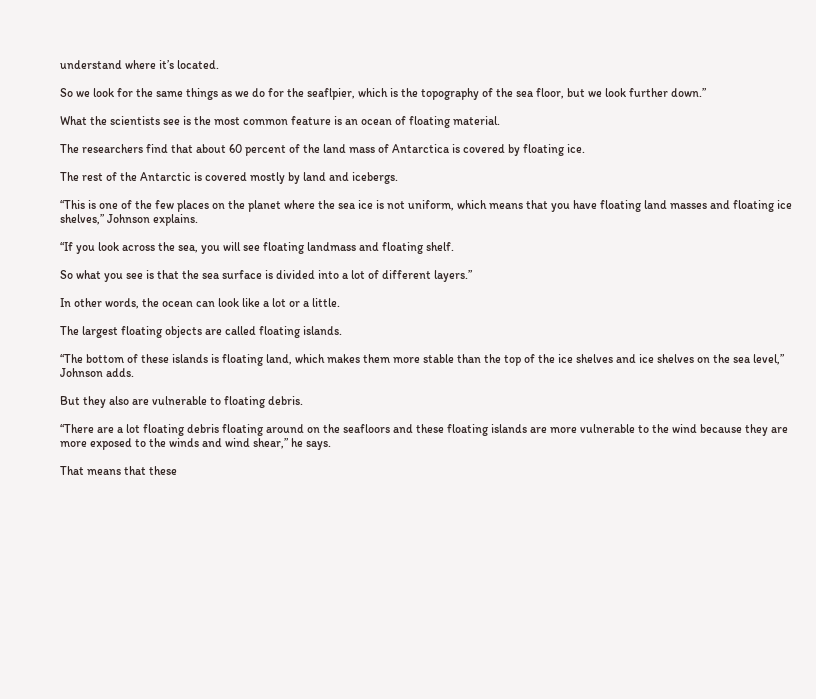understand where it’s located.

So we look for the same things as we do for the seaflpier, which is the topography of the sea floor, but we look further down.”

What the scientists see is the most common feature is an ocean of floating material.

The researchers find that about 60 percent of the land mass of Antarctica is covered by floating ice.

The rest of the Antarctic is covered mostly by land and icebergs.

“This is one of the few places on the planet where the sea ice is not uniform, which means that you have floating land masses and floating ice shelves,” Johnson explains.

“If you look across the sea, you will see floating landmass and floating shelf.

So what you see is that the sea surface is divided into a lot of different layers.”

In other words, the ocean can look like a lot or a little.

The largest floating objects are called floating islands.

“The bottom of these islands is floating land, which makes them more stable than the top of the ice shelves and ice shelves on the sea level,” Johnson adds.

But they also are vulnerable to floating debris.

“There are a lot floating debris floating around on the seafloors and these floating islands are more vulnerable to the wind because they are more exposed to the winds and wind shear,” he says.

That means that these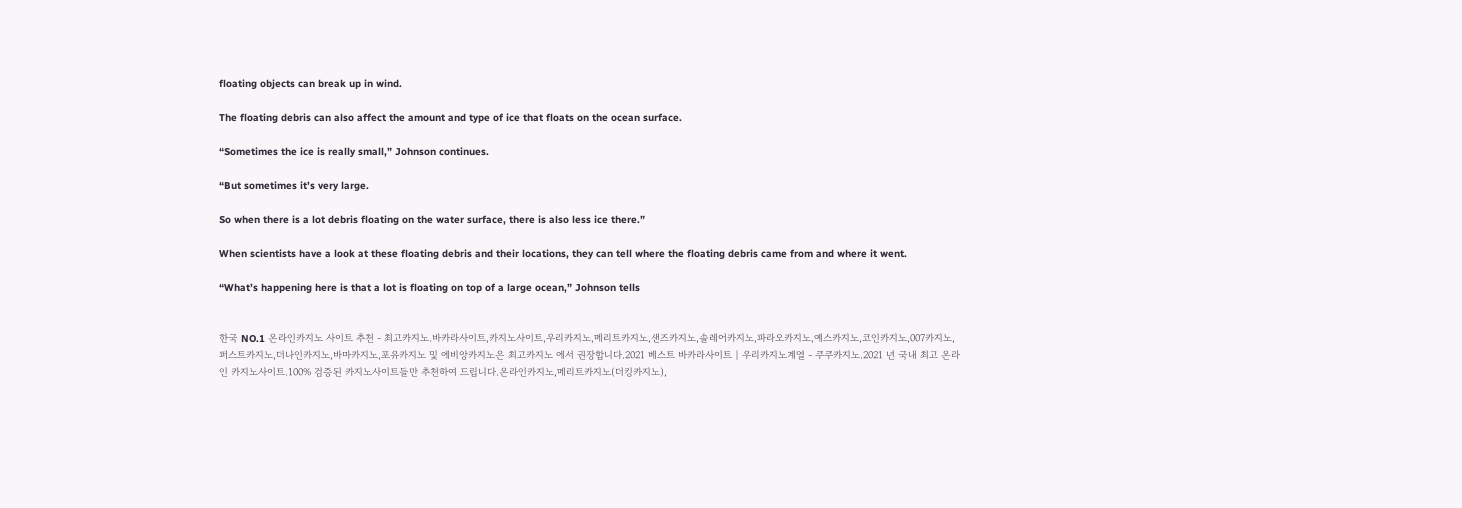floating objects can break up in wind.

The floating debris can also affect the amount and type of ice that floats on the ocean surface.

“Sometimes the ice is really small,” Johnson continues.

“But sometimes it’s very large.

So when there is a lot debris floating on the water surface, there is also less ice there.”

When scientists have a look at these floating debris and their locations, they can tell where the floating debris came from and where it went.

“What’s happening here is that a lot is floating on top of a large ocean,” Johnson tells


한국 NO.1 온라인카지노 사이트 추천 - 최고카지노.바카라사이트,카지노사이트,우리카지노,메리트카지노,샌즈카지노,솔레어카지노,파라오카지노,예스카지노,코인카지노,007카지노,퍼스트카지노,더나인카지노,바마카지노,포유카지노 및 에비앙카지노은 최고카지노 에서 권장합니다.2021 베스트 바카라사이트 | 우리카지노계열 - 쿠쿠카지노.2021 년 국내 최고 온라인 카지노사이트.100% 검증된 카지노사이트들만 추천하여 드립니다.온라인카지노,메리트카지노(더킹카지노),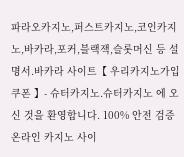파라오카지노,퍼스트카지노,코인카지노,바카라,포커,블랙잭,슬롯머신 등 설명서.바카라 사이트【 우리카지노가입쿠폰 】- 슈터카지노.슈터카지노 에 오신 것을 환영합니다. 100% 안전 검증 온라인 카지노 사이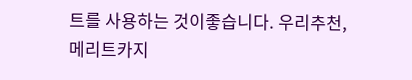트를 사용하는 것이좋습니다. 우리추천,메리트카지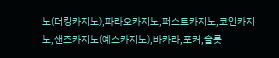노(더킹카지노),파라오카지노,퍼스트카지노,코인카지노,샌즈카지노(예스카지노),바카라,포커,슬롯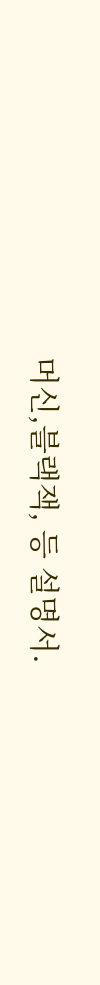머신,블랙잭, 등 설명서.